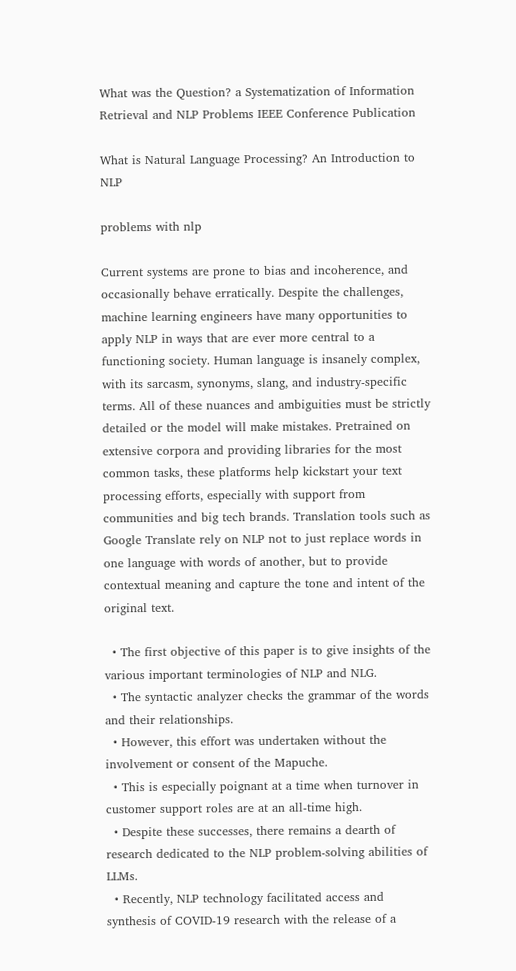What was the Question? a Systematization of Information Retrieval and NLP Problems IEEE Conference Publication

What is Natural Language Processing? An Introduction to NLP

problems with nlp

Current systems are prone to bias and incoherence, and occasionally behave erratically. Despite the challenges, machine learning engineers have many opportunities to apply NLP in ways that are ever more central to a functioning society. Human language is insanely complex, with its sarcasm, synonyms, slang, and industry-specific terms. All of these nuances and ambiguities must be strictly detailed or the model will make mistakes. Pretrained on extensive corpora and providing libraries for the most common tasks, these platforms help kickstart your text processing efforts, especially with support from communities and big tech brands. Translation tools such as Google Translate rely on NLP not to just replace words in one language with words of another, but to provide contextual meaning and capture the tone and intent of the original text.

  • The first objective of this paper is to give insights of the various important terminologies of NLP and NLG.
  • The syntactic analyzer checks the grammar of the words and their relationships.
  • However, this effort was undertaken without the involvement or consent of the Mapuche.
  • This is especially poignant at a time when turnover in customer support roles are at an all-time high.
  • Despite these successes, there remains a dearth of research dedicated to the NLP problem-solving abilities of LLMs.
  • Recently, NLP technology facilitated access and synthesis of COVID-19 research with the release of a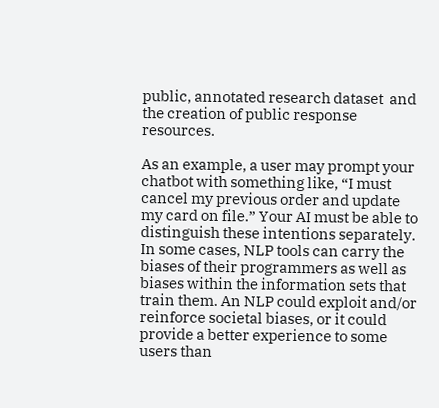public, annotated research dataset  and the creation of public response resources.

As an example, a user may prompt your chatbot with something like, “I must cancel my previous order and update my card on file.” Your AI must be able to distinguish these intentions separately. In some cases, NLP tools can carry the biases of their programmers as well as biases within the information sets that train them. An NLP could exploit and/or reinforce societal biases, or it could provide a better experience to some users than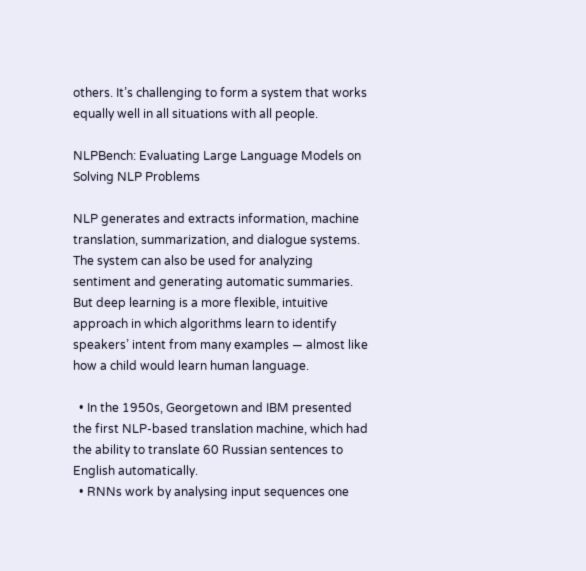others. It’s challenging to form a system that works equally well in all situations with all people.

NLPBench: Evaluating Large Language Models on Solving NLP Problems

NLP generates and extracts information, machine translation, summarization, and dialogue systems. The system can also be used for analyzing sentiment and generating automatic summaries. But deep learning is a more flexible, intuitive approach in which algorithms learn to identify speakers’ intent from many examples — almost like how a child would learn human language.

  • In the 1950s, Georgetown and IBM presented the first NLP-based translation machine, which had the ability to translate 60 Russian sentences to English automatically.
  • RNNs work by analysing input sequences one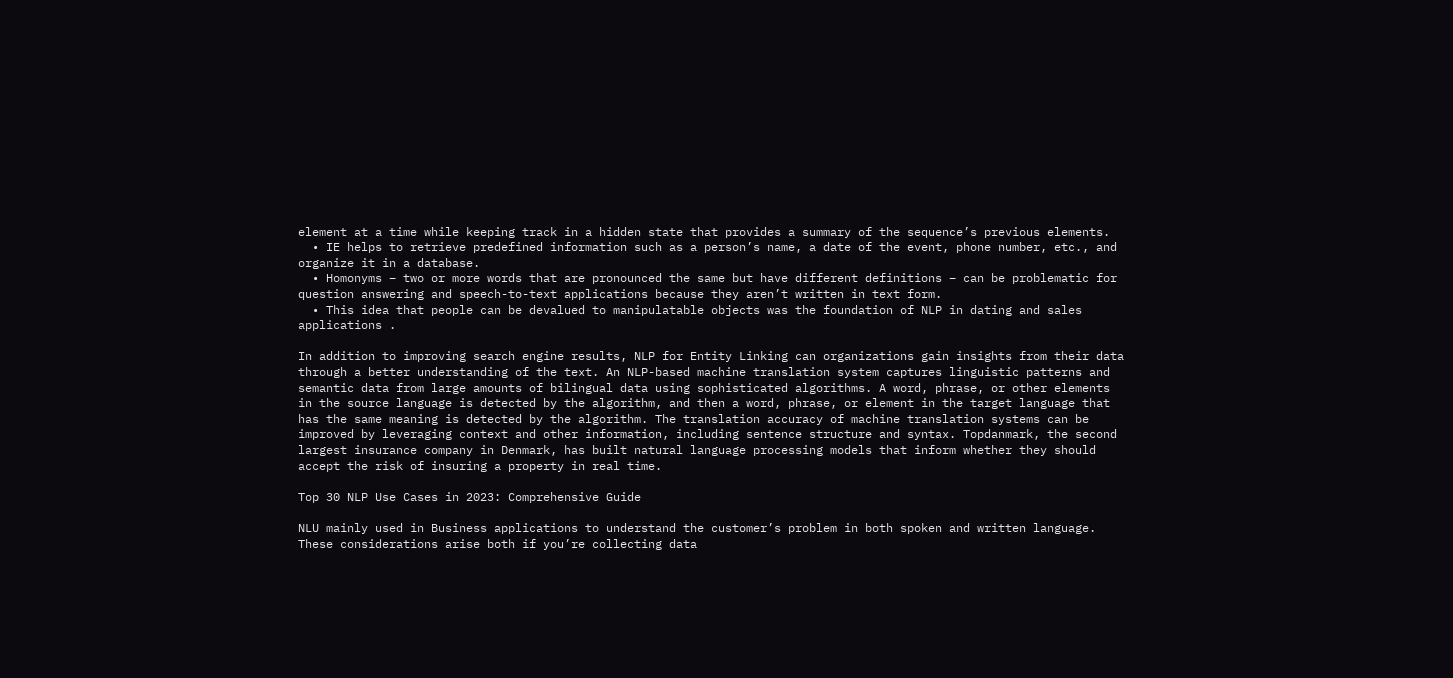element at a time while keeping track in a hidden state that provides a summary of the sequence’s previous elements.
  • IE helps to retrieve predefined information such as a person’s name, a date of the event, phone number, etc., and organize it in a database.
  • Homonyms – two or more words that are pronounced the same but have different definitions – can be problematic for question answering and speech-to-text applications because they aren’t written in text form.
  • This idea that people can be devalued to manipulatable objects was the foundation of NLP in dating and sales applications .

In addition to improving search engine results, NLP for Entity Linking can organizations gain insights from their data through a better understanding of the text. An NLP-based machine translation system captures linguistic patterns and semantic data from large amounts of bilingual data using sophisticated algorithms. A word, phrase, or other elements in the source language is detected by the algorithm, and then a word, phrase, or element in the target language that has the same meaning is detected by the algorithm. The translation accuracy of machine translation systems can be improved by leveraging context and other information, including sentence structure and syntax. Topdanmark, the second largest insurance company in Denmark, has built natural language processing models that inform whether they should accept the risk of insuring a property in real time.

Top 30 NLP Use Cases in 2023: Comprehensive Guide

NLU mainly used in Business applications to understand the customer’s problem in both spoken and written language. These considerations arise both if you’re collecting data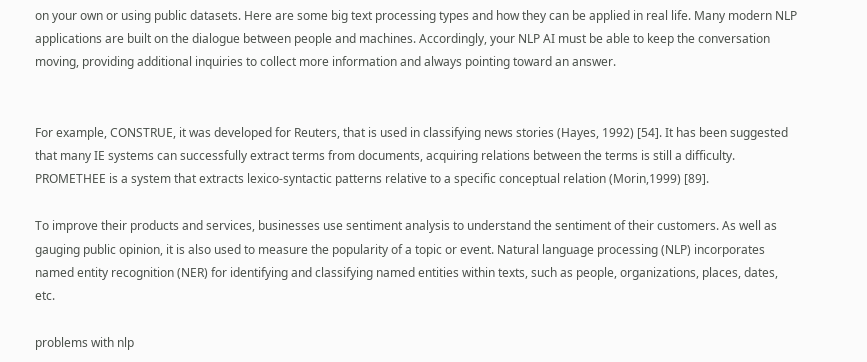on your own or using public datasets. Here are some big text processing types and how they can be applied in real life. Many modern NLP applications are built on the dialogue between people and machines. Accordingly, your NLP AI must be able to keep the conversation moving, providing additional inquiries to collect more information and always pointing toward an answer.


For example, CONSTRUE, it was developed for Reuters, that is used in classifying news stories (Hayes, 1992) [54]. It has been suggested that many IE systems can successfully extract terms from documents, acquiring relations between the terms is still a difficulty. PROMETHEE is a system that extracts lexico-syntactic patterns relative to a specific conceptual relation (Morin,1999) [89].

To improve their products and services, businesses use sentiment analysis to understand the sentiment of their customers. As well as gauging public opinion, it is also used to measure the popularity of a topic or event. Natural language processing (NLP) incorporates named entity recognition (NER) for identifying and classifying named entities within texts, such as people, organizations, places, dates, etc.

problems with nlp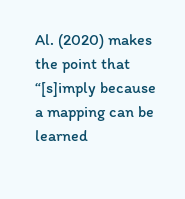Al. (2020) makes the point that “[s]imply because a mapping can be learned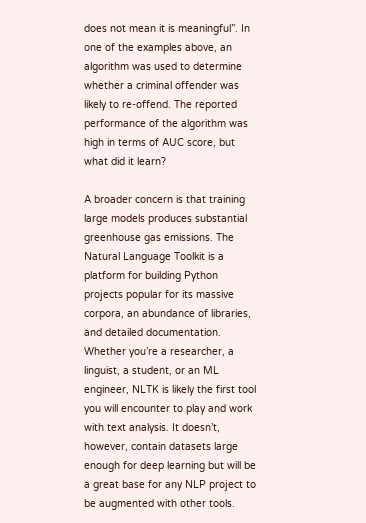does not mean it is meaningful”. In one of the examples above, an algorithm was used to determine whether a criminal offender was likely to re-offend. The reported performance of the algorithm was high in terms of AUC score, but what did it learn?

A broader concern is that training large models produces substantial greenhouse gas emissions. The Natural Language Toolkit is a platform for building Python projects popular for its massive corpora, an abundance of libraries, and detailed documentation. Whether you’re a researcher, a linguist, a student, or an ML engineer, NLTK is likely the first tool you will encounter to play and work with text analysis. It doesn’t, however, contain datasets large enough for deep learning but will be a great base for any NLP project to be augmented with other tools.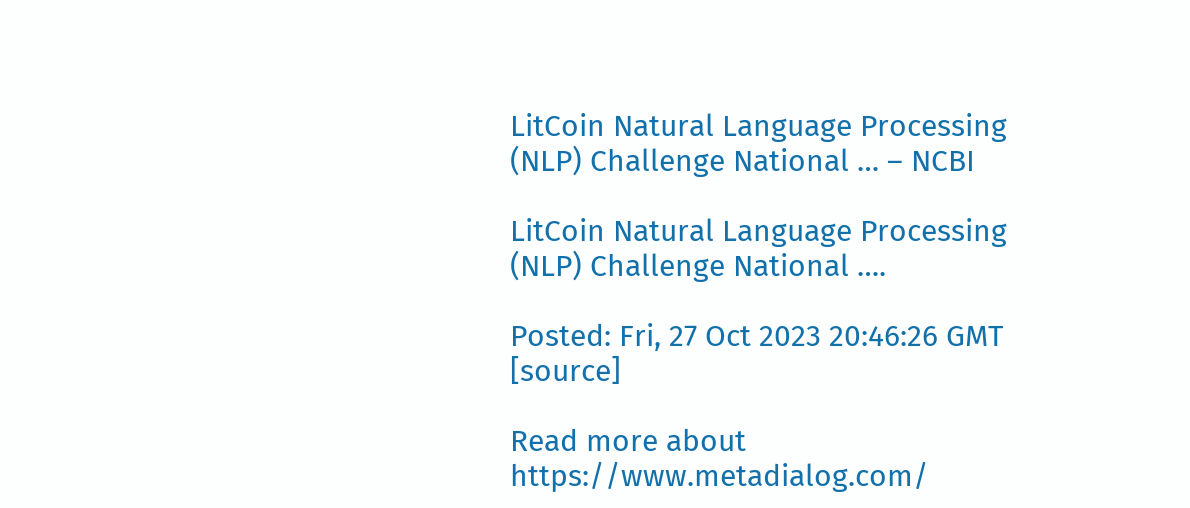LitCoin Natural Language Processing (NLP) Challenge National … – NCBI

LitCoin Natural Language Processing (NLP) Challenge National ….

Posted: Fri, 27 Oct 2023 20:46:26 GMT [source]

Read more about https://www.metadialog.com/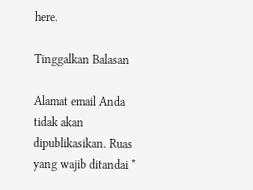here.

Tinggalkan Balasan

Alamat email Anda tidak akan dipublikasikan. Ruas yang wajib ditandai *